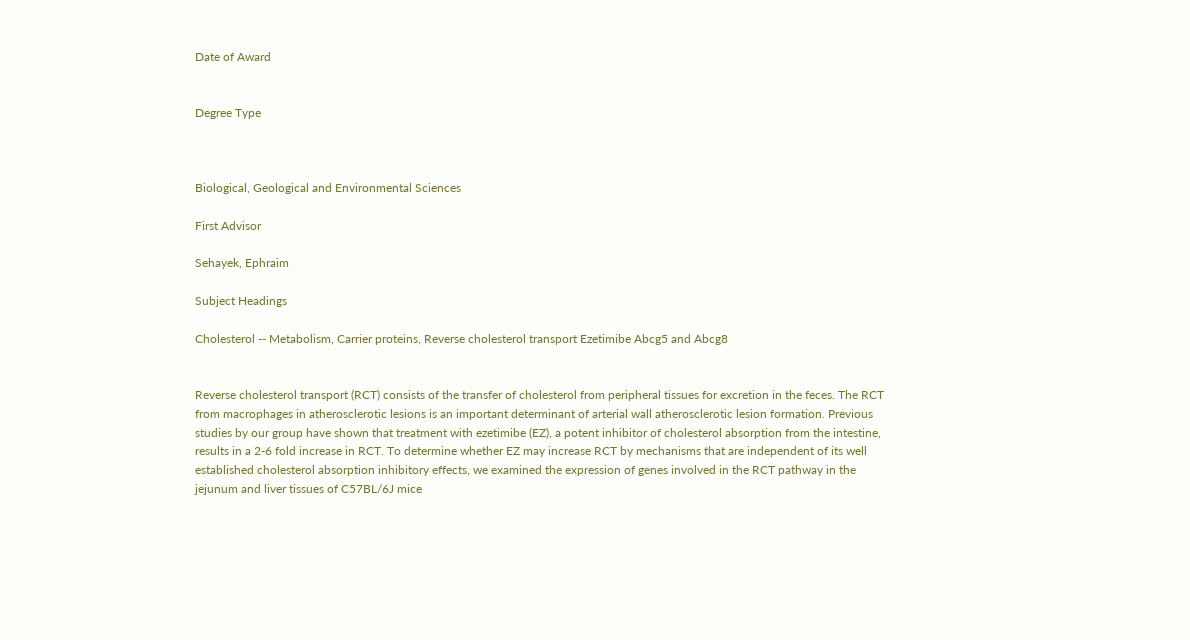Date of Award


Degree Type



Biological, Geological and Environmental Sciences

First Advisor

Sehayek, Ephraim

Subject Headings

Cholesterol -- Metabolism, Carrier proteins, Reverse cholesterol transport Ezetimibe Abcg5 and Abcg8


Reverse cholesterol transport (RCT) consists of the transfer of cholesterol from peripheral tissues for excretion in the feces. The RCT from macrophages in atherosclerotic lesions is an important determinant of arterial wall atherosclerotic lesion formation. Previous studies by our group have shown that treatment with ezetimibe (EZ), a potent inhibitor of cholesterol absorption from the intestine, results in a 2-6 fold increase in RCT. To determine whether EZ may increase RCT by mechanisms that are independent of its well established cholesterol absorption inhibitory effects, we examined the expression of genes involved in the RCT pathway in the jejunum and liver tissues of C57BL/6J mice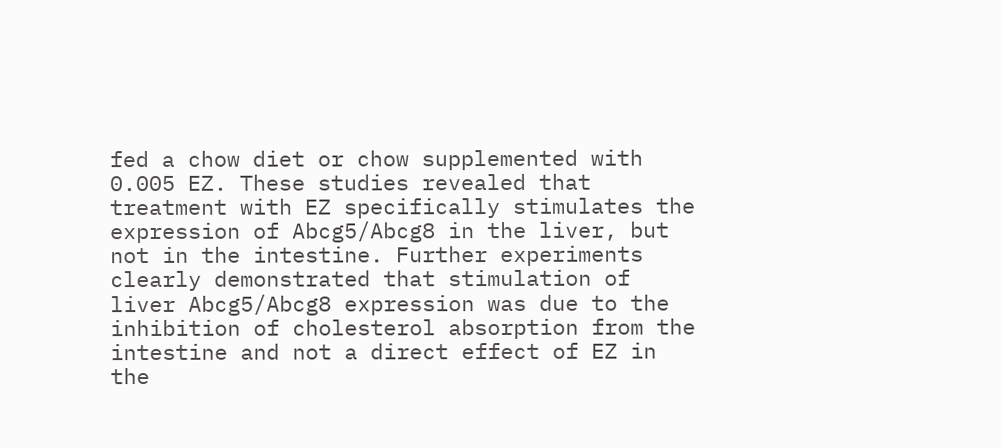fed a chow diet or chow supplemented with 0.005 EZ. These studies revealed that treatment with EZ specifically stimulates the expression of Abcg5/Abcg8 in the liver, but not in the intestine. Further experiments clearly demonstrated that stimulation of liver Abcg5/Abcg8 expression was due to the inhibition of cholesterol absorption from the intestine and not a direct effect of EZ in the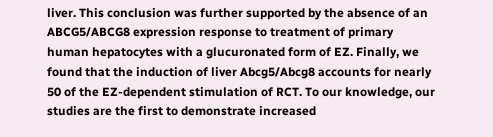liver. This conclusion was further supported by the absence of an ABCG5/ABCG8 expression response to treatment of primary human hepatocytes with a glucuronated form of EZ. Finally, we found that the induction of liver Abcg5/Abcg8 accounts for nearly 50 of the EZ-dependent stimulation of RCT. To our knowledge, our studies are the first to demonstrate increased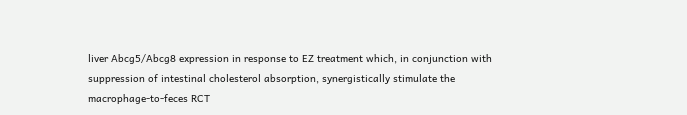liver Abcg5/Abcg8 expression in response to EZ treatment which, in conjunction with suppression of intestinal cholesterol absorption, synergistically stimulate the macrophage-to-feces RCT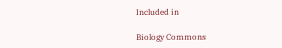Included in

Biology Commons